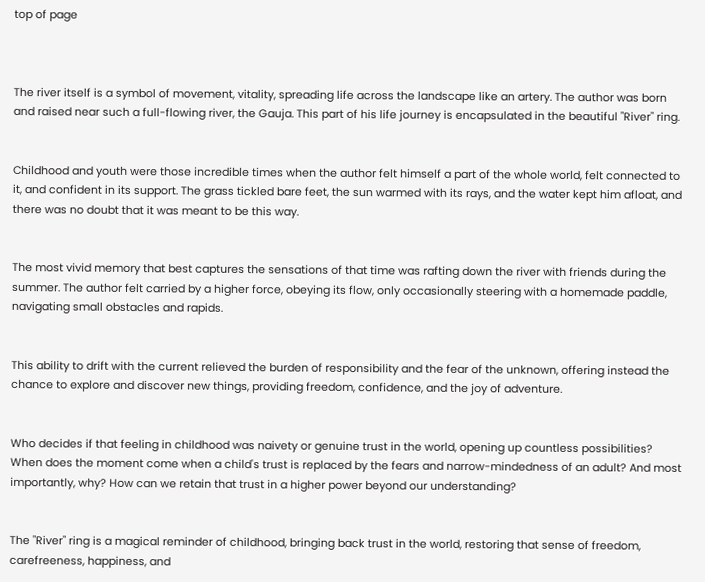top of page



The river itself is a symbol of movement, vitality, spreading life across the landscape like an artery. The author was born and raised near such a full-flowing river, the Gauja. This part of his life journey is encapsulated in the beautiful "River" ring.


Childhood and youth were those incredible times when the author felt himself a part of the whole world, felt connected to it, and confident in its support. The grass tickled bare feet, the sun warmed with its rays, and the water kept him afloat, and there was no doubt that it was meant to be this way.


The most vivid memory that best captures the sensations of that time was rafting down the river with friends during the summer. The author felt carried by a higher force, obeying its flow, only occasionally steering with a homemade paddle, navigating small obstacles and rapids.


This ability to drift with the current relieved the burden of responsibility and the fear of the unknown, offering instead the chance to explore and discover new things, providing freedom, confidence, and the joy of adventure.


Who decides if that feeling in childhood was naivety or genuine trust in the world, opening up countless possibilities? When does the moment come when a child's trust is replaced by the fears and narrow-mindedness of an adult? And most importantly, why? How can we retain that trust in a higher power beyond our understanding?


The "River" ring is a magical reminder of childhood, bringing back trust in the world, restoring that sense of freedom, carefreeness, happiness, and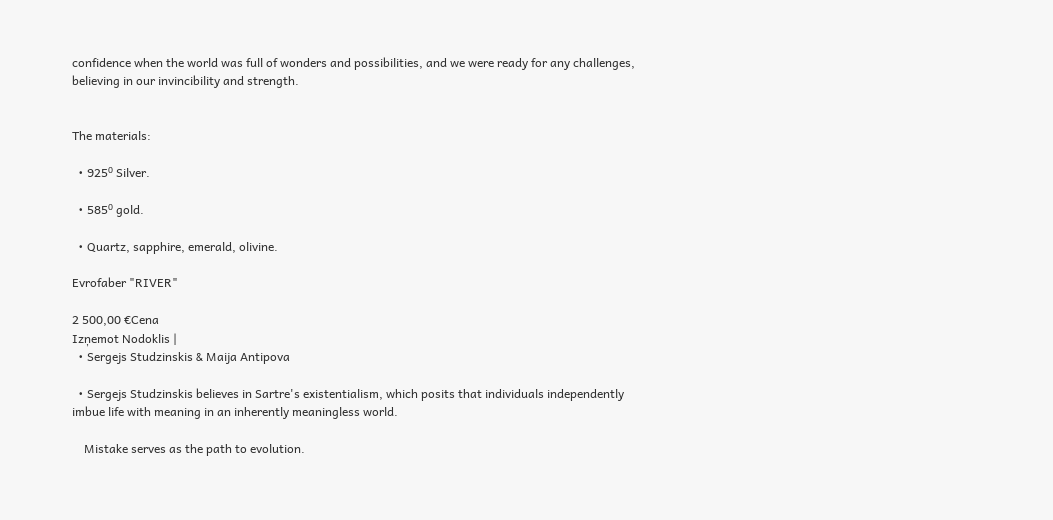confidence when the world was full of wonders and possibilities, and we were ready for any challenges, believing in our invincibility and strength.


The materials:

  • 925⁰ Silver.

  • 585⁰ gold.

  • Quartz, sapphire, emerald, olivine.

Evrofaber "RIVER"

2 500,00 €Cena
Izņemot Nodoklis |
  • Sergejs Studzinskis & Maija Antipova

  • Sergejs Studzinskis believes in Sartre's existentialism, which posits that individuals independently imbue life with meaning in an inherently meaningless world.

    Mistake serves as the path to evolution.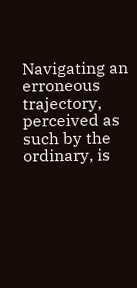Navigating an erroneous trajectory, perceived as such by the ordinary, is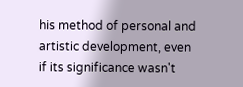his method of personal and artistic development, even if its significance wasn't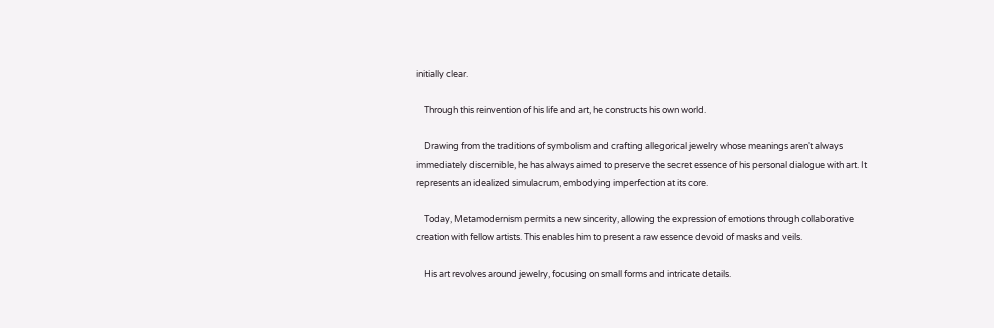initially clear.

    Through this reinvention of his life and art, he constructs his own world.

    Drawing from the traditions of symbolism and crafting allegorical jewelry whose meanings aren't always immediately discernible, he has always aimed to preserve the secret essence of his personal dialogue with art. It represents an idealized simulacrum, embodying imperfection at its core.

    Today, Metamodernism permits a new sincerity, allowing the expression of emotions through collaborative creation with fellow artists. This enables him to present a raw essence devoid of masks and veils.

    His art revolves around jewelry, focusing on small forms and intricate details.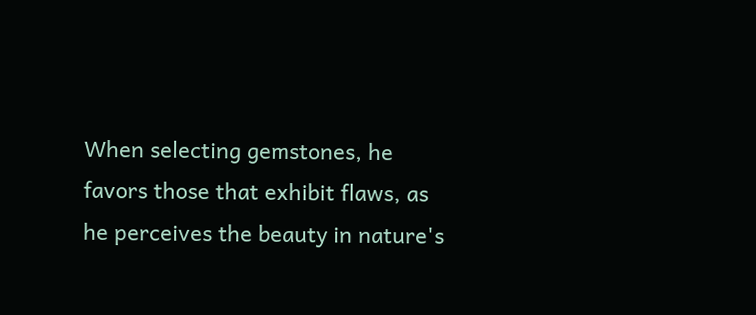When selecting gemstones, he favors those that exhibit flaws, as he perceives the beauty in nature's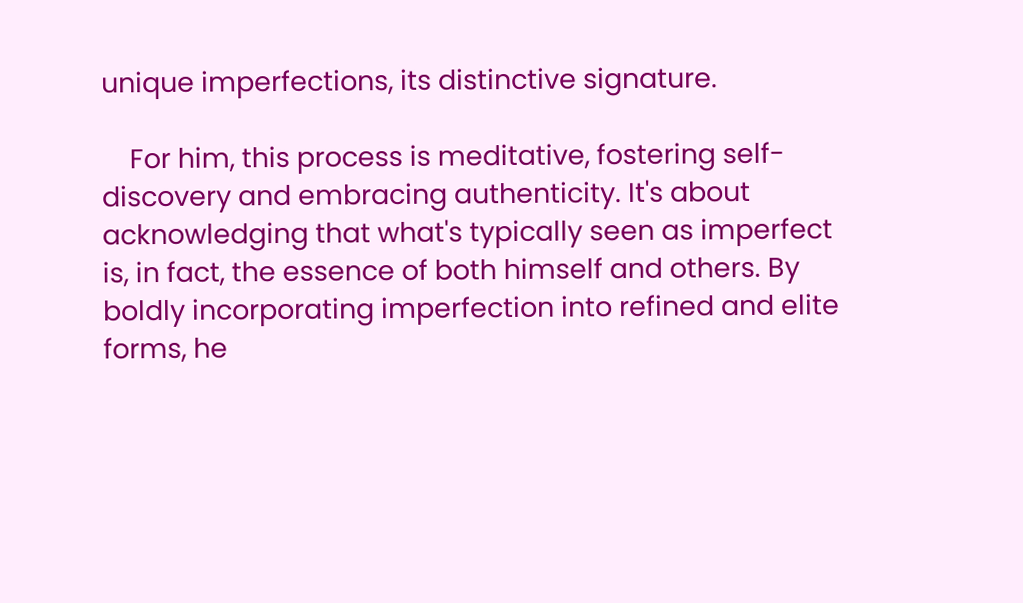unique imperfections, its distinctive signature.

    For him, this process is meditative, fostering self-discovery and embracing authenticity. It's about acknowledging that what's typically seen as imperfect is, in fact, the essence of both himself and others. By boldly incorporating imperfection into refined and elite forms, he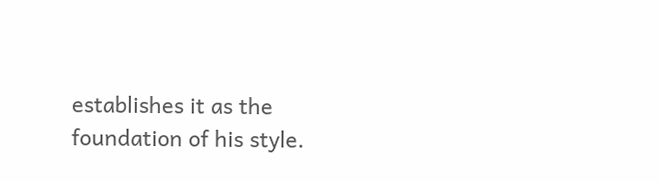establishes it as the foundation of his style.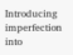Introducing imperfection into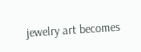jewelry art becomes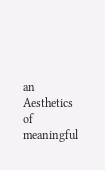an Aesthetics of meaningful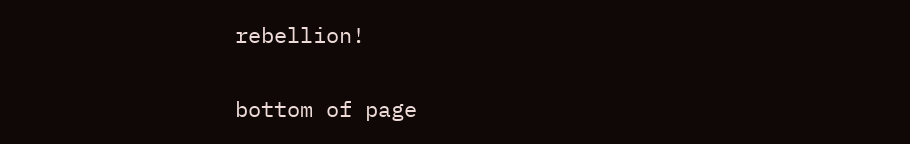rebellion!

bottom of page